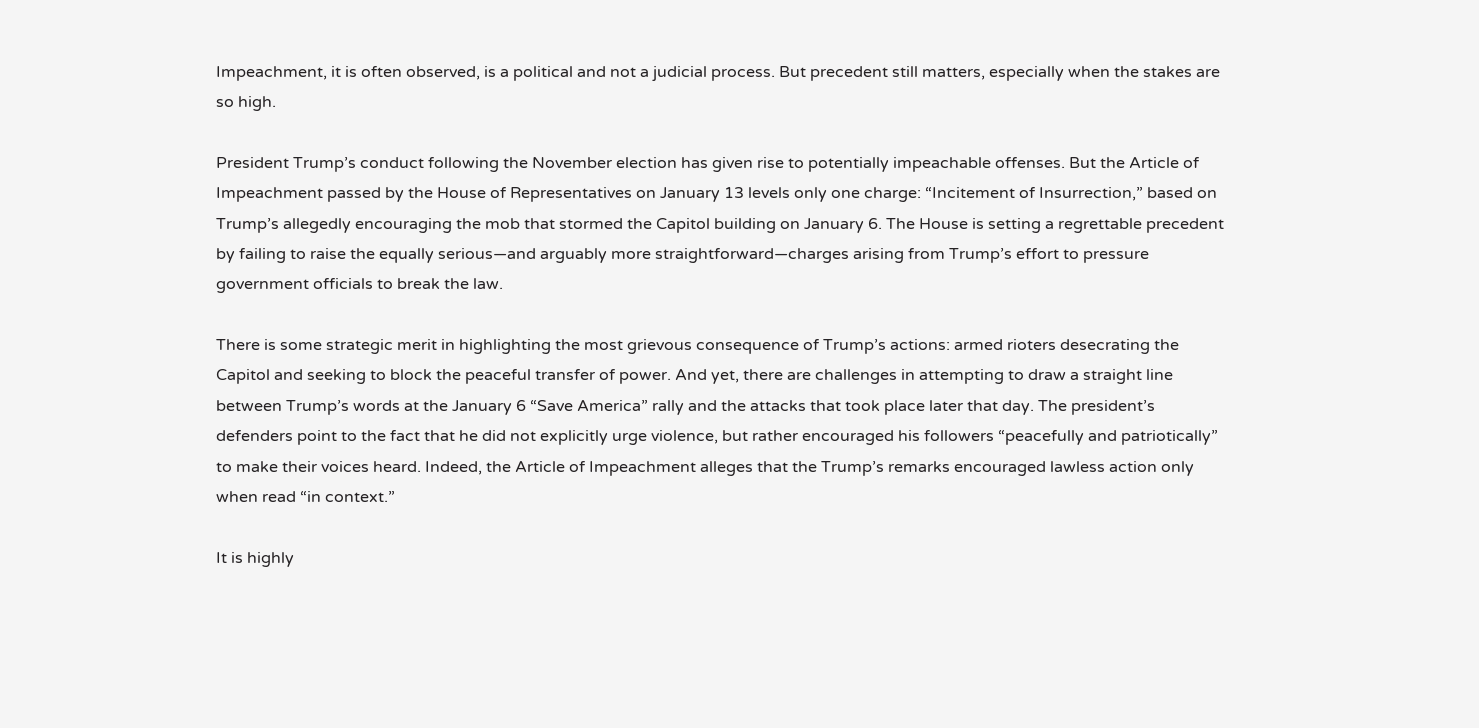Impeachment, it is often observed, is a political and not a judicial process. But precedent still matters, especially when the stakes are so high.

President Trump’s conduct following the November election has given rise to potentially impeachable offenses. But the Article of Impeachment passed by the House of Representatives on January 13 levels only one charge: “Incitement of Insurrection,” based on Trump’s allegedly encouraging the mob that stormed the Capitol building on January 6. The House is setting a regrettable precedent by failing to raise the equally serious—and arguably more straightforward—charges arising from Trump’s effort to pressure government officials to break the law.

There is some strategic merit in highlighting the most grievous consequence of Trump’s actions: armed rioters desecrating the Capitol and seeking to block the peaceful transfer of power. And yet, there are challenges in attempting to draw a straight line between Trump’s words at the January 6 “Save America” rally and the attacks that took place later that day. The president’s defenders point to the fact that he did not explicitly urge violence, but rather encouraged his followers “peacefully and patriotically” to make their voices heard. Indeed, the Article of Impeachment alleges that the Trump’s remarks encouraged lawless action only when read “in context.”

It is highly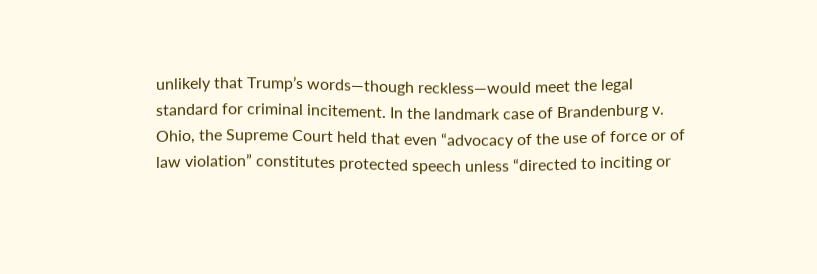unlikely that Trump’s words—though reckless—would meet the legal standard for criminal incitement. In the landmark case of Brandenburg v. Ohio, the Supreme Court held that even “advocacy of the use of force or of law violation” constitutes protected speech unless “directed to inciting or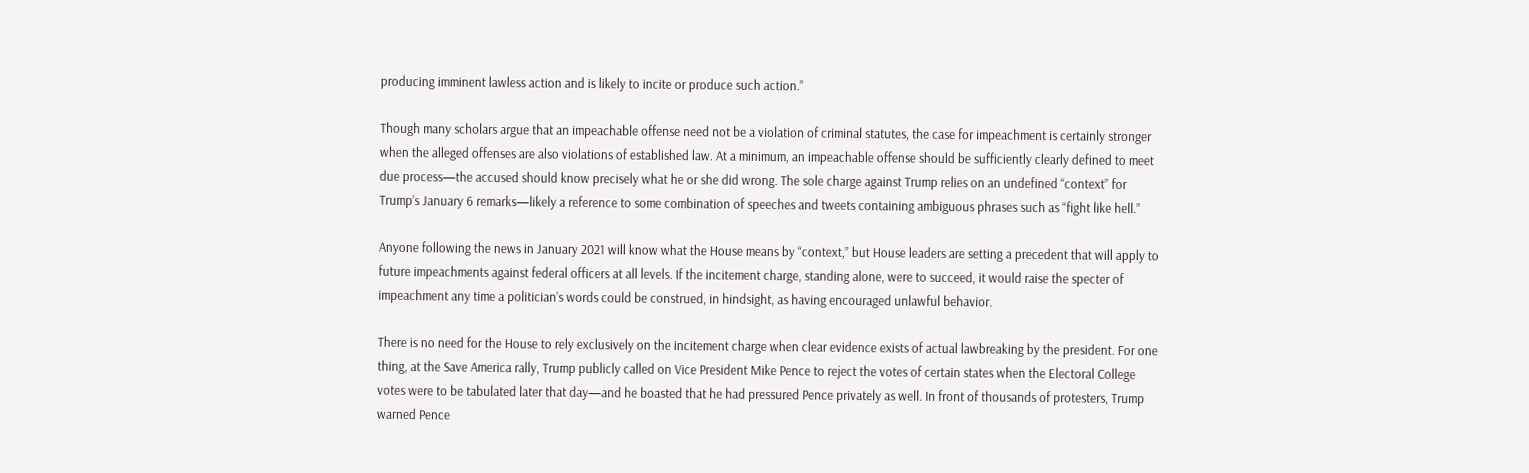producing imminent lawless action and is likely to incite or produce such action.”

Though many scholars argue that an impeachable offense need not be a violation of criminal statutes, the case for impeachment is certainly stronger when the alleged offenses are also violations of established law. At a minimum, an impeachable offense should be sufficiently clearly defined to meet due process—the accused should know precisely what he or she did wrong. The sole charge against Trump relies on an undefined “context” for Trump’s January 6 remarks—likely a reference to some combination of speeches and tweets containing ambiguous phrases such as “fight like hell.”

Anyone following the news in January 2021 will know what the House means by “context,” but House leaders are setting a precedent that will apply to future impeachments against federal officers at all levels. If the incitement charge, standing alone, were to succeed, it would raise the specter of impeachment any time a politician’s words could be construed, in hindsight, as having encouraged unlawful behavior.

There is no need for the House to rely exclusively on the incitement charge when clear evidence exists of actual lawbreaking by the president. For one thing, at the Save America rally, Trump publicly called on Vice President Mike Pence to reject the votes of certain states when the Electoral College votes were to be tabulated later that day—and he boasted that he had pressured Pence privately as well. In front of thousands of protesters, Trump warned Pence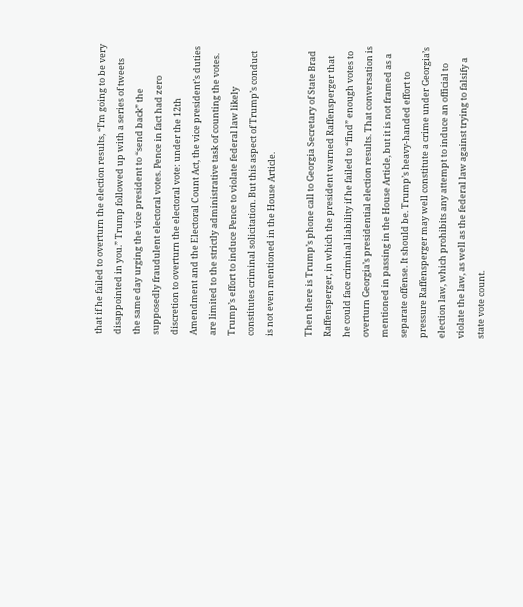that if he failed to overturn the election results, “I’m going to be very disappointed in you.” Trump followed up with a series of tweets the same day urging the vice president to “send back” the supposedly fraudulent electoral votes. Pence in fact had zero discretion to overturn the electoral vote: under the 12th Amendment and the Electoral Count Act, the vice president’s duties are limited to the strictly administrative task of counting the votes. Trump’s effort to induce Pence to violate federal law likely constitutes criminal solicitation. But this aspect of Trump’s conduct is not even mentioned in the House Article.

Then there is Trump’s phone call to Georgia Secretary of State Brad Raffensperger, in which the president warned Raffensperger that he could face criminal liability if he failed to “find” enough votes to overturn Georgia’s presidential election results. That conversation is mentioned in passing in the House Article, but it is not framed as a separate offense. It should be. Trump’s heavy-handed effort to pressure Raffensperger may well constitute a crime under Georgia’s election law, which prohibits any attempt to induce an official to violate the law, as well as the federal law against trying to falsify a state vote count.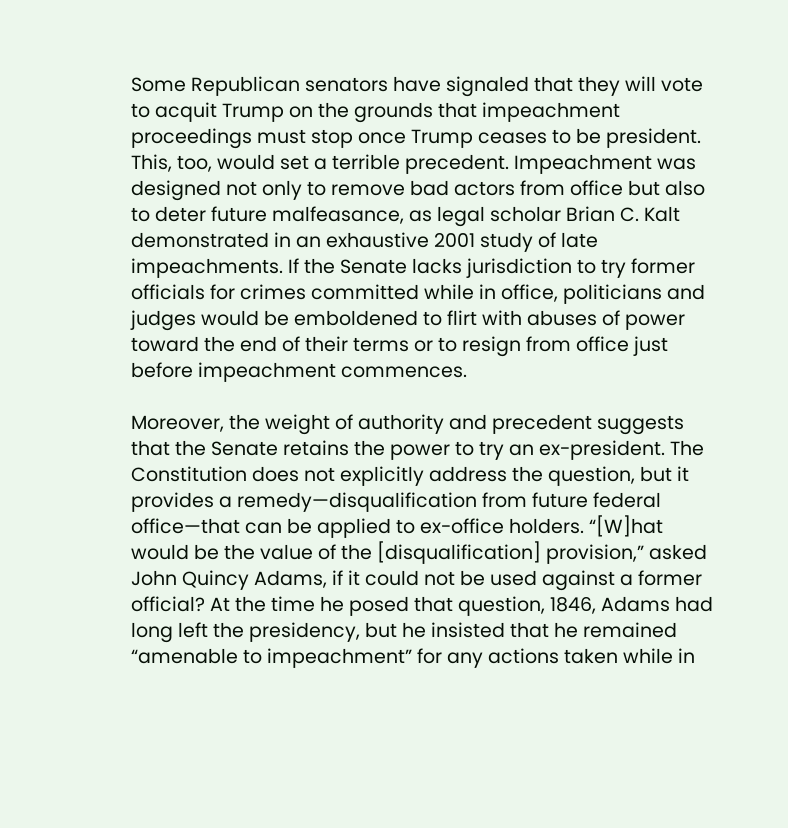Some Republican senators have signaled that they will vote to acquit Trump on the grounds that impeachment proceedings must stop once Trump ceases to be president. This, too, would set a terrible precedent. Impeachment was designed not only to remove bad actors from office but also to deter future malfeasance, as legal scholar Brian C. Kalt demonstrated in an exhaustive 2001 study of late impeachments. If the Senate lacks jurisdiction to try former officials for crimes committed while in office, politicians and judges would be emboldened to flirt with abuses of power toward the end of their terms or to resign from office just before impeachment commences.

Moreover, the weight of authority and precedent suggests that the Senate retains the power to try an ex-president. The Constitution does not explicitly address the question, but it provides a remedy—disqualification from future federal office—that can be applied to ex-office holders. “[W]hat would be the value of the [disqualification] provision,” asked John Quincy Adams, if it could not be used against a former official? At the time he posed that question, 1846, Adams had long left the presidency, but he insisted that he remained “amenable to impeachment” for any actions taken while in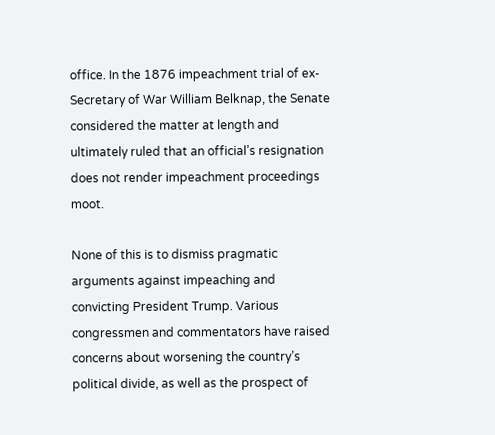office. In the 1876 impeachment trial of ex-Secretary of War William Belknap, the Senate considered the matter at length and ultimately ruled that an official’s resignation does not render impeachment proceedings moot.

None of this is to dismiss pragmatic arguments against impeaching and convicting President Trump. Various congressmen and commentators have raised concerns about worsening the country’s political divide, as well as the prospect of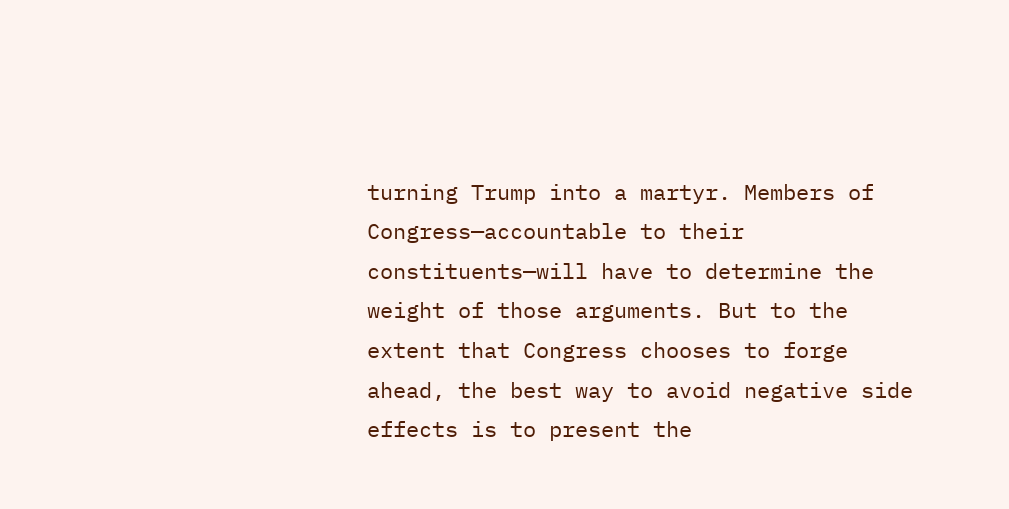turning Trump into a martyr. Members of Congress—accountable to their constituents—will have to determine the weight of those arguments. But to the extent that Congress chooses to forge ahead, the best way to avoid negative side effects is to present the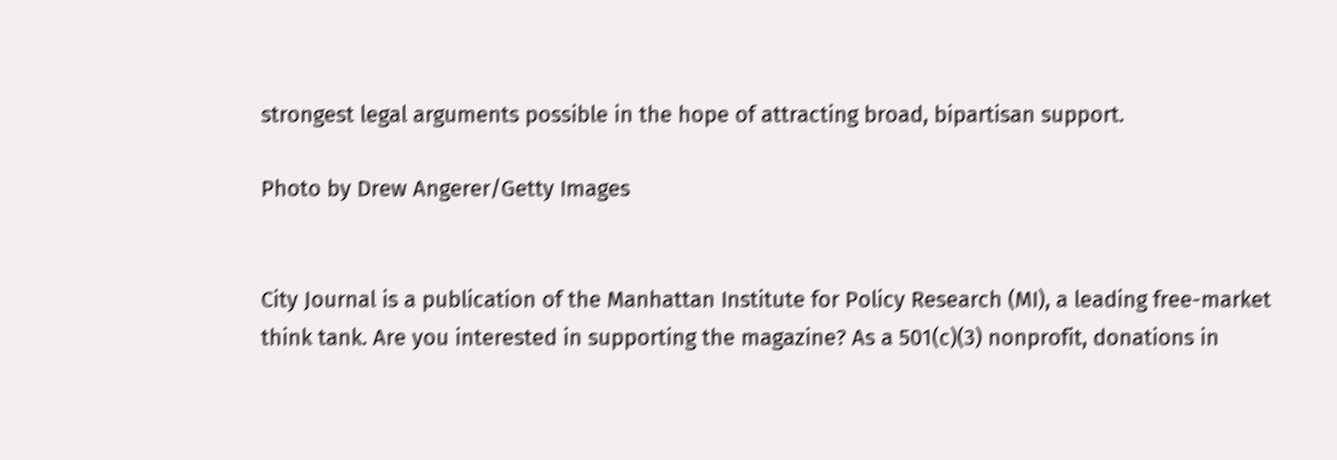strongest legal arguments possible in the hope of attracting broad, bipartisan support.

Photo by Drew Angerer/Getty Images


City Journal is a publication of the Manhattan Institute for Policy Research (MI), a leading free-market think tank. Are you interested in supporting the magazine? As a 501(c)(3) nonprofit, donations in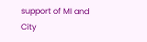support of MI and City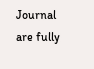Journal are fully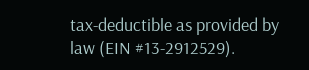tax-deductible as provided by law (EIN #13-2912529).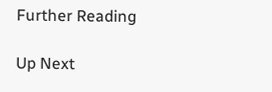Further Reading

Up Next